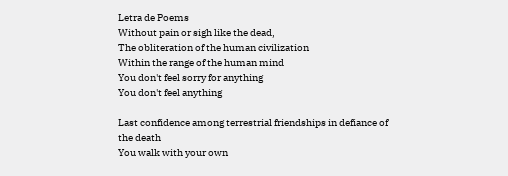Letra de Poems
Without pain or sigh like the dead,
The obliteration of the human civilization
Within the range of the human mind
You don't feel sorry for anything
You don't feel anything

Last confidence among terrestrial friendships in defiance of the death
You walk with your own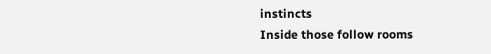instincts
Inside those follow rooms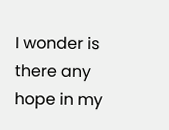I wonder is there any hope in my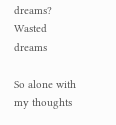dreams?
Wasted dreams

So alone with my thoughts